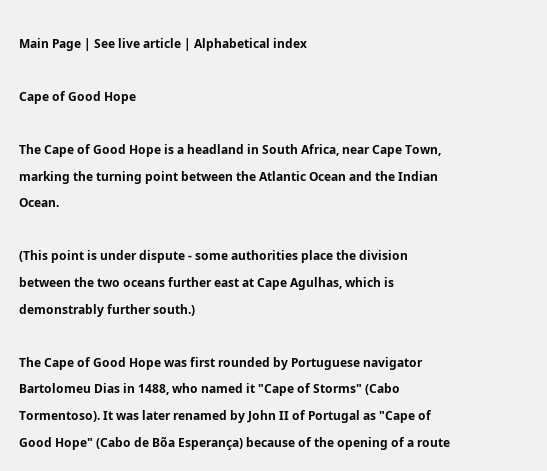Main Page | See live article | Alphabetical index

Cape of Good Hope

The Cape of Good Hope is a headland in South Africa, near Cape Town, marking the turning point between the Atlantic Ocean and the Indian Ocean.

(This point is under dispute - some authorities place the division between the two oceans further east at Cape Agulhas, which is demonstrably further south.)

The Cape of Good Hope was first rounded by Portuguese navigator Bartolomeu Dias in 1488, who named it "Cape of Storms" (Cabo Tormentoso). It was later renamed by John II of Portugal as "Cape of Good Hope" (Cabo de Bõa Esperança) because of the opening of a route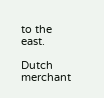to the east.

Dutch merchant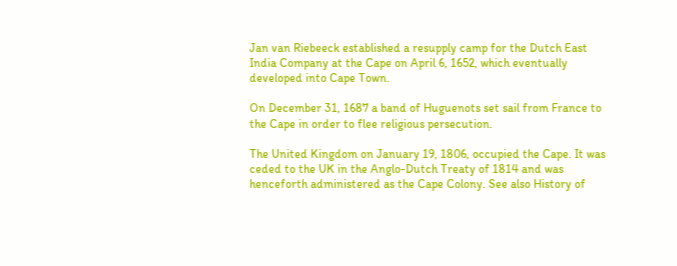Jan van Riebeeck established a resupply camp for the Dutch East India Company at the Cape on April 6, 1652, which eventually developed into Cape Town.

On December 31, 1687 a band of Huguenots set sail from France to the Cape in order to flee religious persecution.

The United Kingdom on January 19, 1806, occupied the Cape. It was ceded to the UK in the Anglo-Dutch Treaty of 1814 and was henceforth administered as the Cape Colony. See also History of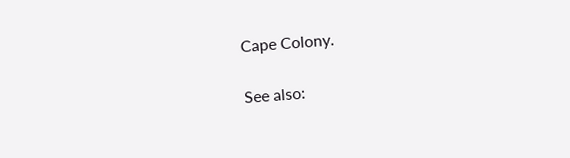Cape Colony.

See also: